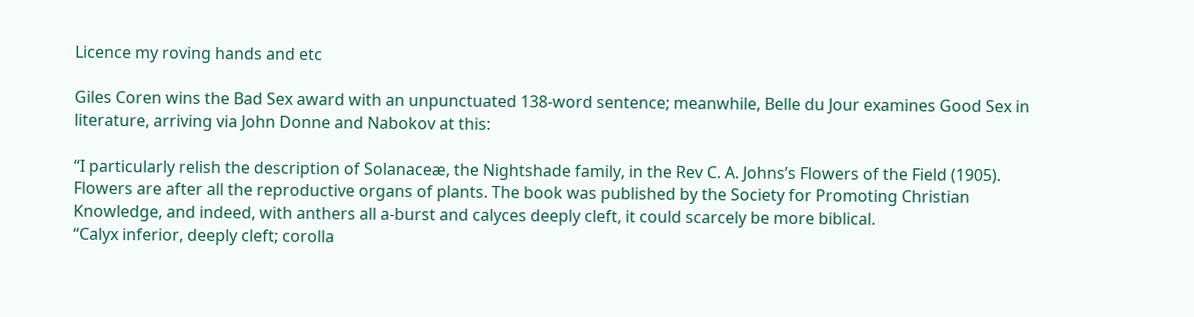Licence my roving hands and etc

Giles Coren wins the Bad Sex award with an unpunctuated 138-word sentence; meanwhile, Belle du Jour examines Good Sex in literature, arriving via John Donne and Nabokov at this:

“I particularly relish the description of Solanaceæ, the Nightshade family, in the Rev C. A. Johns’s Flowers of the Field (1905). Flowers are after all the reproductive organs of plants. The book was published by the Society for Promoting Christian Knowledge, and indeed, with anthers all a-burst and calyces deeply cleft, it could scarcely be more biblical.
“Calyx inferior, deeply cleft; corolla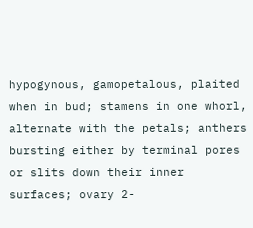hypogynous, gamopetalous, plaited when in bud; stamens in one whorl, alternate with the petals; anthers bursting either by terminal pores or slits down their inner surfaces; ovary 2-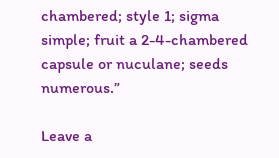chambered; style 1; sigma simple; fruit a 2-4-chambered capsule or nuculane; seeds numerous.”

Leave a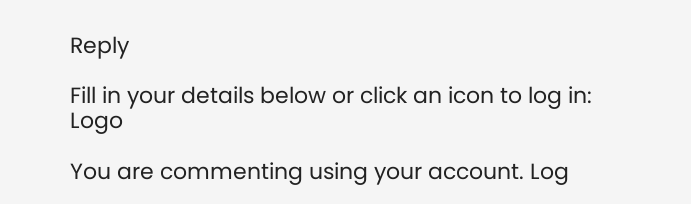Reply

Fill in your details below or click an icon to log in: Logo

You are commenting using your account. Log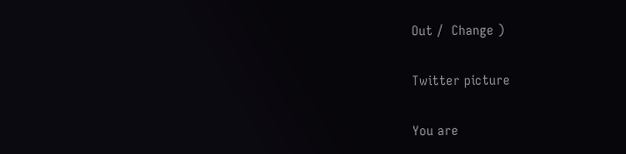Out /  Change )

Twitter picture

You are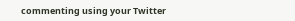commenting using your Twitter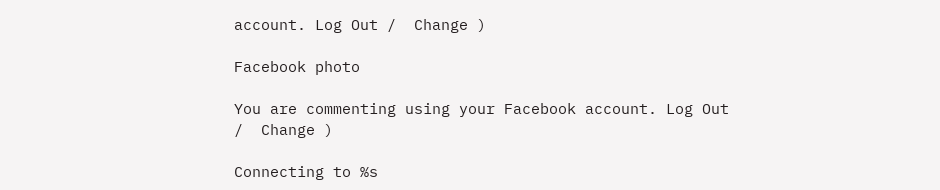account. Log Out /  Change )

Facebook photo

You are commenting using your Facebook account. Log Out /  Change )

Connecting to %s